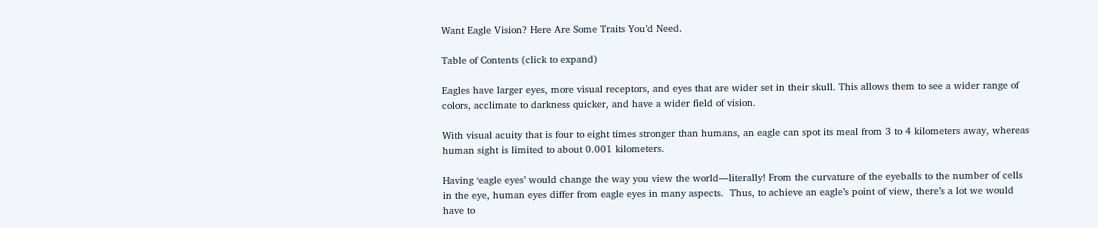Want Eagle Vision? Here Are Some Traits You’d Need.

Table of Contents (click to expand)

Eagles have larger eyes, more visual receptors, and eyes that are wider set in their skull. This allows them to see a wider range of colors, acclimate to darkness quicker, and have a wider field of vision.

With visual acuity that is four to eight times stronger than humans, an eagle can spot its meal from 3 to 4 kilometers away, whereas human sight is limited to about 0.001 kilometers.

Having ‘eagle eyes’ would change the way you view the world—literally! From the curvature of the eyeballs to the number of cells in the eye, human eyes differ from eagle eyes in many aspects.  Thus, to achieve an eagle’s point of view, there’s a lot we would have to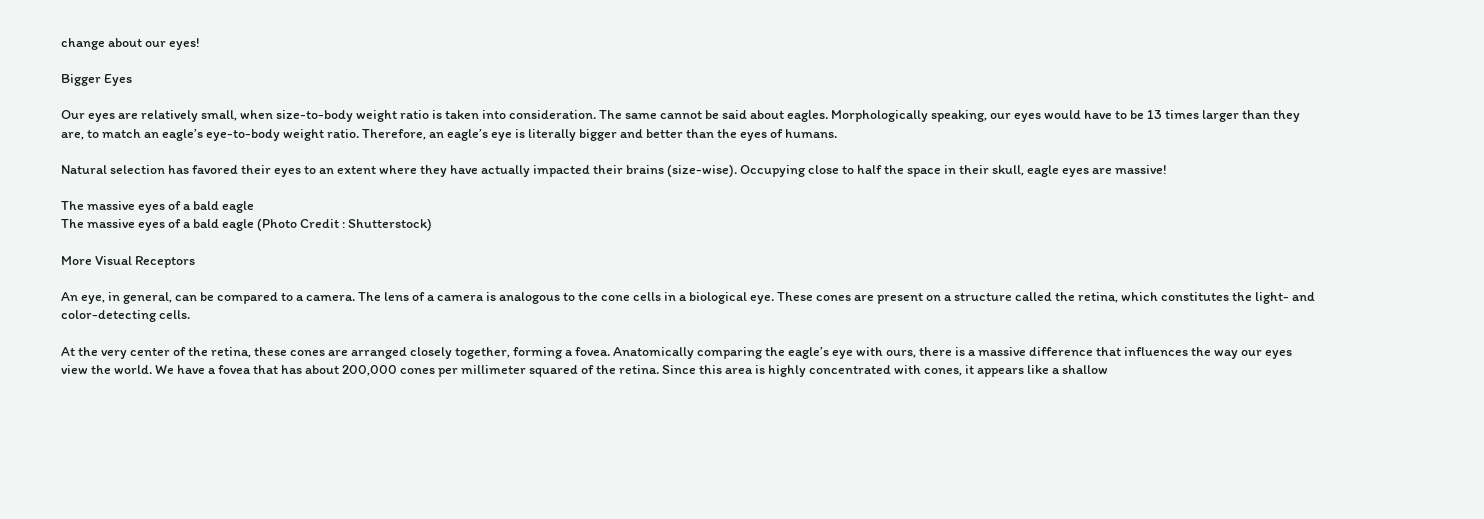change about our eyes!

Bigger Eyes

Our eyes are relatively small, when size-to-body weight ratio is taken into consideration. The same cannot be said about eagles. Morphologically speaking, our eyes would have to be 13 times larger than they are, to match an eagle’s eye-to-body weight ratio. Therefore, an eagle’s eye is literally bigger and better than the eyes of humans.

Natural selection has favored their eyes to an extent where they have actually impacted their brains (size-wise). Occupying close to half the space in their skull, eagle eyes are massive!

The massive eyes of a bald eagle
The massive eyes of a bald eagle (Photo Credit : Shutterstock)

More Visual Receptors

An eye, in general, can be compared to a camera. The lens of a camera is analogous to the cone cells in a biological eye. These cones are present on a structure called the retina, which constitutes the light- and color-detecting cells.

At the very center of the retina, these cones are arranged closely together, forming a fovea. Anatomically comparing the eagle’s eye with ours, there is a massive difference that influences the way our eyes view the world. We have a fovea that has about 200,000 cones per millimeter squared of the retina. Since this area is highly concentrated with cones, it appears like a shallow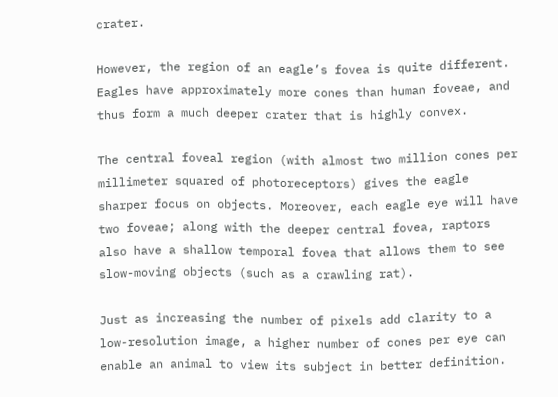crater.

However, the region of an eagle’s fovea is quite different. Eagles have approximately more cones than human foveae, and thus form a much deeper crater that is highly convex.

The central foveal region (with almost two million cones per millimeter squared of photoreceptors) gives the eagle sharper focus on objects. Moreover, each eagle eye will have two foveae; along with the deeper central fovea, raptors also have a shallow temporal fovea that allows them to see slow-moving objects (such as a crawling rat).

Just as increasing the number of pixels add clarity to a low-resolution image, a higher number of cones per eye can enable an animal to view its subject in better definition.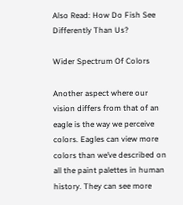Also Read: How Do Fish See Differently Than Us?

Wider Spectrum Of Colors

Another aspect where our vision differs from that of an eagle is the way we perceive colors. Eagles can view more colors than we’ve described on all the paint palettes in human history. They can see more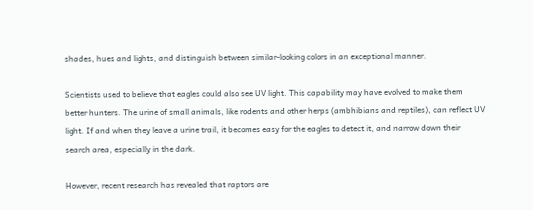shades, hues and lights, and distinguish between similar-looking colors in an exceptional manner.

Scientists used to believe that eagles could also see UV light. This capability may have evolved to make them better hunters. The urine of small animals, like rodents and other herps (ambhibians and reptiles), can reflect UV light. If and when they leave a urine trail, it becomes easy for the eagles to detect it, and narrow down their search area, especially in the dark.

However, recent research has revealed that raptors are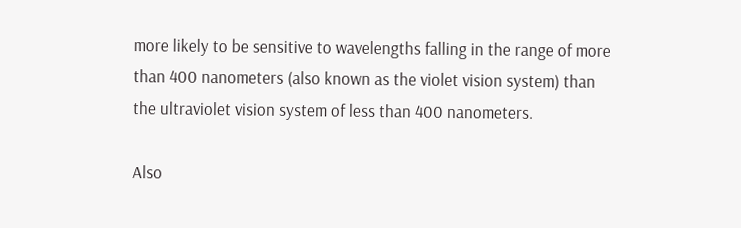more likely to be sensitive to wavelengths falling in the range of more than 400 nanometers (also known as the violet vision system) than the ultraviolet vision system of less than 400 nanometers.

Also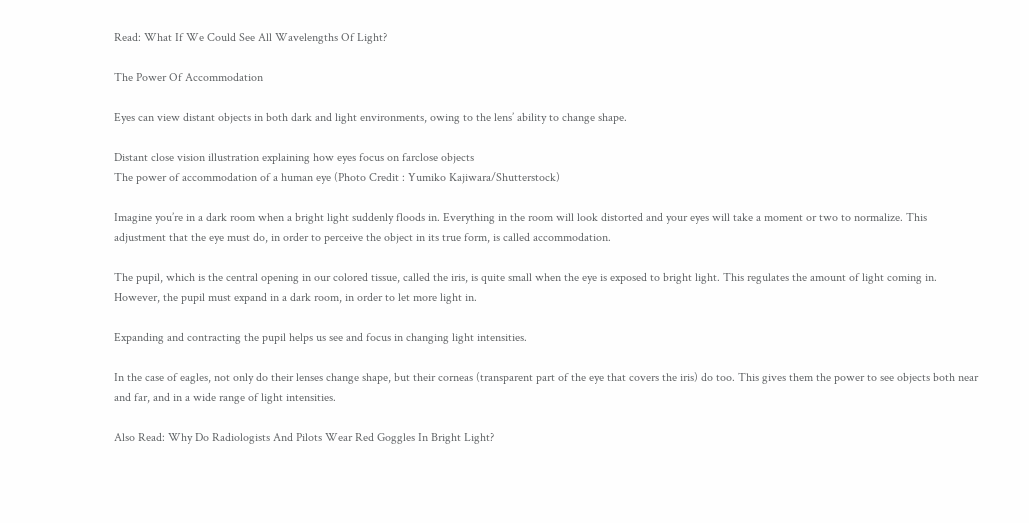Read: What If We Could See All Wavelengths Of Light?

The Power Of Accommodation

Eyes can view distant objects in both dark and light environments, owing to the lens’ ability to change shape.

Distant close vision illustration explaining how eyes focus on farclose objects
The power of accommodation of a human eye (Photo Credit : Yumiko Kajiwara/Shutterstock)

Imagine you’re in a dark room when a bright light suddenly floods in. Everything in the room will look distorted and your eyes will take a moment or two to normalize. This adjustment that the eye must do, in order to perceive the object in its true form, is called accommodation.

The pupil, which is the central opening in our colored tissue, called the iris, is quite small when the eye is exposed to bright light. This regulates the amount of light coming in. However, the pupil must expand in a dark room, in order to let more light in.

Expanding and contracting the pupil helps us see and focus in changing light intensities.

In the case of eagles, not only do their lenses change shape, but their corneas (transparent part of the eye that covers the iris) do too. This gives them the power to see objects both near and far, and in a wide range of light intensities.

Also Read: Why Do Radiologists And Pilots Wear Red Goggles In Bright Light?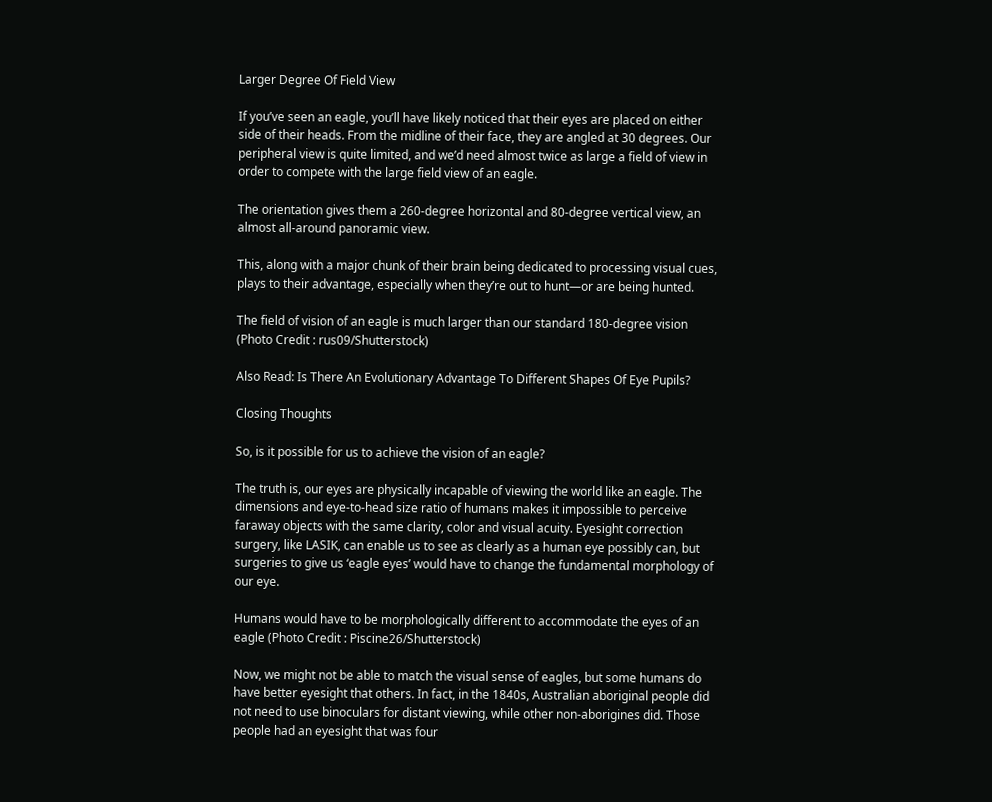Larger Degree Of Field View

If you’ve seen an eagle, you’ll have likely noticed that their eyes are placed on either side of their heads. From the midline of their face, they are angled at 30 degrees. Our peripheral view is quite limited, and we’d need almost twice as large a field of view in order to compete with the large field view of an eagle.

The orientation gives them a 260-degree horizontal and 80-degree vertical view, an almost all-around panoramic view.

This, along with a major chunk of their brain being dedicated to processing visual cues, plays to their advantage, especially when they’re out to hunt—or are being hunted.

The field of vision of an eagle is much larger than our standard 180-degree vision (Photo Credit : rus09/Shutterstock)

Also Read: Is There An Evolutionary Advantage To Different Shapes Of Eye Pupils?

Closing Thoughts

So, is it possible for us to achieve the vision of an eagle?

The truth is, our eyes are physically incapable of viewing the world like an eagle. The dimensions and eye-to-head size ratio of humans makes it impossible to perceive faraway objects with the same clarity, color and visual acuity. Eyesight correction surgery, like LASIK, can enable us to see as clearly as a human eye possibly can, but surgeries to give us ‘eagle eyes’ would have to change the fundamental morphology of our eye.

Humans would have to be morphologically different to accommodate the eyes of an eagle (Photo Credit : Piscine26/Shutterstock)

Now, we might not be able to match the visual sense of eagles, but some humans do have better eyesight that others. In fact, in the 1840s, Australian aboriginal people did not need to use binoculars for distant viewing, while other non-aborigines did. Those people had an eyesight that was four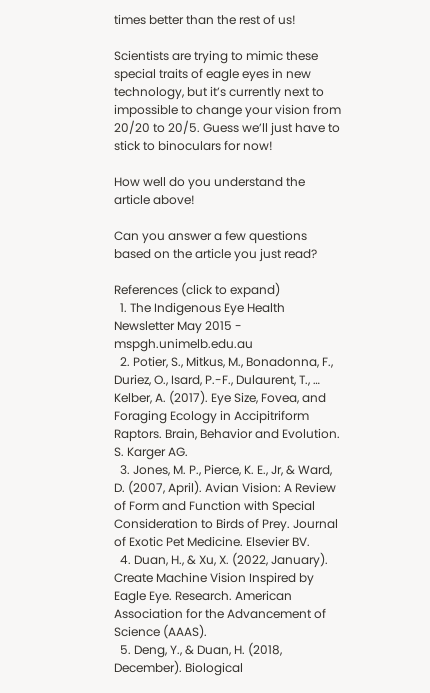times better than the rest of us!

Scientists are trying to mimic these special traits of eagle eyes in new technology, but it’s currently next to impossible to change your vision from 20/20 to 20/5. Guess we’ll just have to stick to binoculars for now!

How well do you understand the article above!

Can you answer a few questions based on the article you just read?

References (click to expand)
  1. The Indigenous Eye Health Newsletter May 2015 - mspgh.unimelb.edu.au
  2. Potier, S., Mitkus, M., Bonadonna, F., Duriez, O., Isard, P.-F., Dulaurent, T., … Kelber, A. (2017). Eye Size, Fovea, and Foraging Ecology in Accipitriform Raptors. Brain, Behavior and Evolution. S. Karger AG.
  3. Jones, M. P., Pierce, K. E., Jr, & Ward, D. (2007, April). Avian Vision: A Review of Form and Function with Special Consideration to Birds of Prey. Journal of Exotic Pet Medicine. Elsevier BV.
  4. Duan, H., & Xu, X. (2022, January). Create Machine Vision Inspired by Eagle Eye. Research. American Association for the Advancement of Science (AAAS).
  5. Deng, Y., & Duan, H. (2018, December). Biological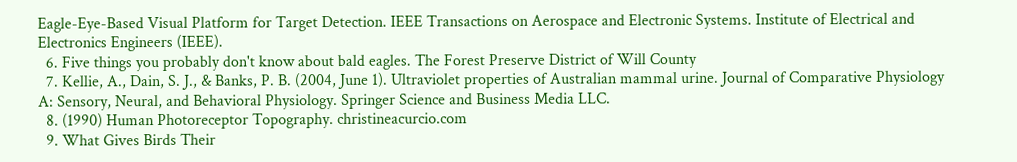Eagle-Eye-Based Visual Platform for Target Detection. IEEE Transactions on Aerospace and Electronic Systems. Institute of Electrical and Electronics Engineers (IEEE).
  6. Five things you probably don't know about bald eagles. The Forest Preserve District of Will County
  7. Kellie, A., Dain, S. J., & Banks, P. B. (2004, June 1). Ultraviolet properties of Australian mammal urine. Journal of Comparative Physiology A: Sensory, Neural, and Behavioral Physiology. Springer Science and Business Media LLC.
  8. (1990) Human Photoreceptor Topography. christineacurcio.com
  9. What Gives Birds Their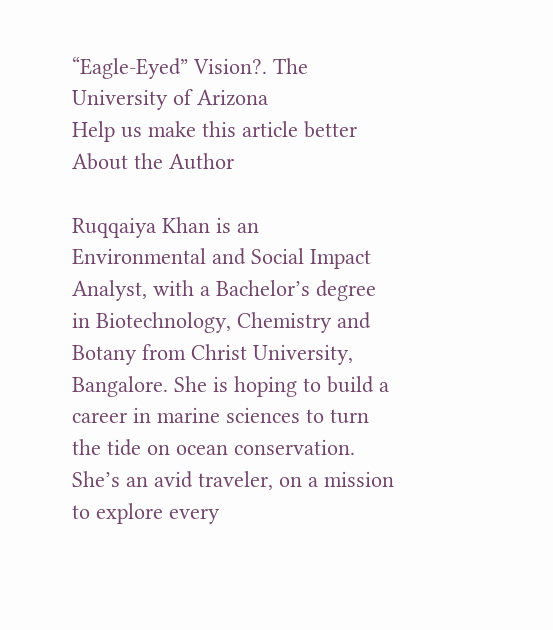“Eagle-Eyed” Vision?. The University of Arizona
Help us make this article better
About the Author

Ruqqaiya Khan is an Environmental and Social Impact Analyst, with a Bachelor’s degree in Biotechnology, Chemistry and Botany from Christ University, Bangalore. She is hoping to build a career in marine sciences to turn the tide on ocean conservation. She’s an avid traveler, on a mission to explore every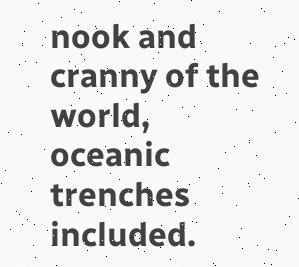nook and cranny of the world, oceanic trenches included.